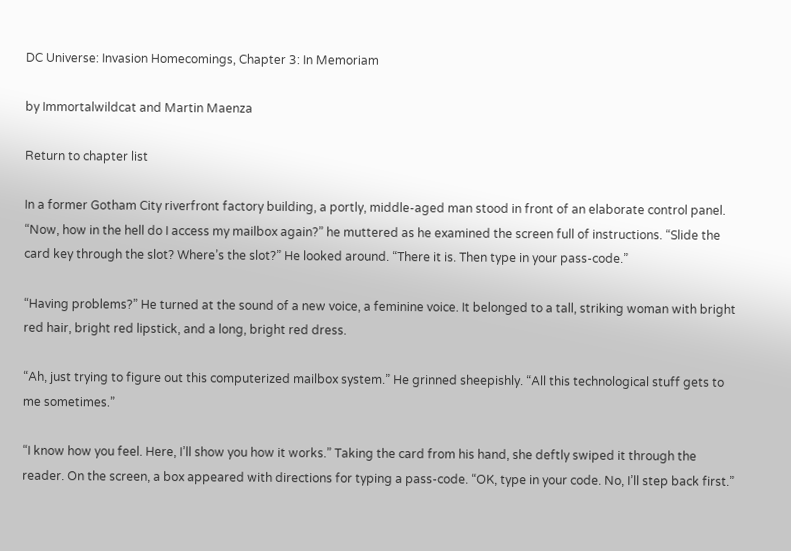DC Universe: Invasion Homecomings, Chapter 3: In Memoriam

by Immortalwildcat and Martin Maenza

Return to chapter list

In a former Gotham City riverfront factory building, a portly, middle-aged man stood in front of an elaborate control panel. “Now, how in the hell do I access my mailbox again?” he muttered as he examined the screen full of instructions. “Slide the card key through the slot? Where’s the slot?” He looked around. “There it is. Then type in your pass-code.”

“Having problems?” He turned at the sound of a new voice, a feminine voice. It belonged to a tall, striking woman with bright red hair, bright red lipstick, and a long, bright red dress.

“Ah, just trying to figure out this computerized mailbox system.” He grinned sheepishly. “All this technological stuff gets to me sometimes.”

“I know how you feel. Here, I’ll show you how it works.” Taking the card from his hand, she deftly swiped it through the reader. On the screen, a box appeared with directions for typing a pass-code. “OK, type in your code. No, I’ll step back first.”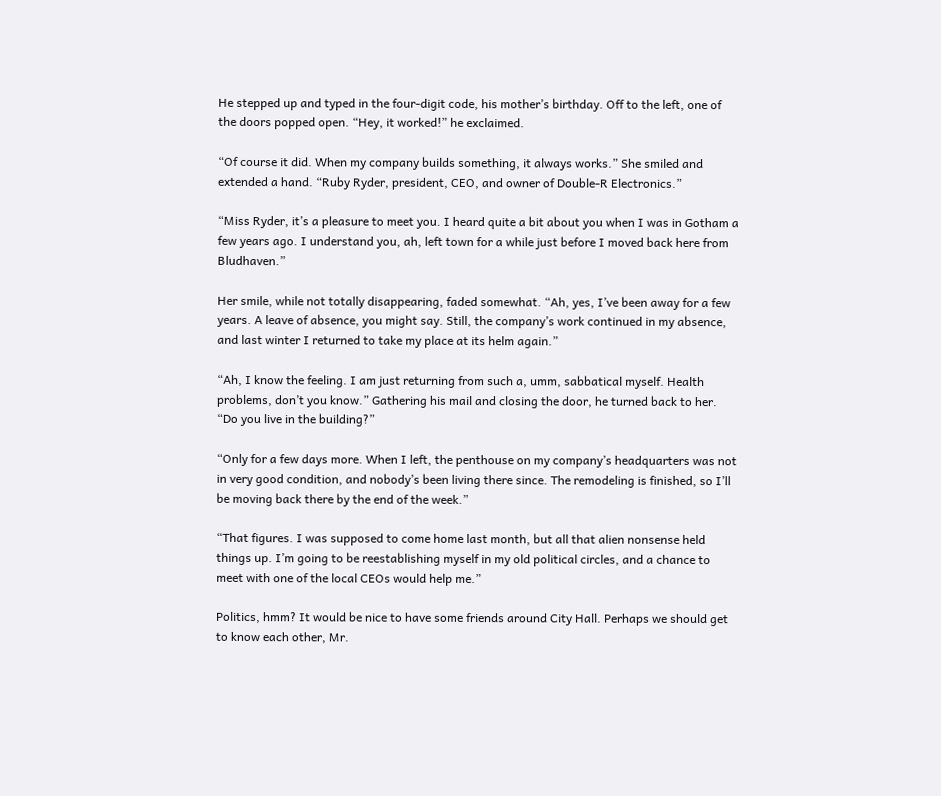He stepped up and typed in the four-digit code, his mother’s birthday. Off to the left, one of the doors popped open. “Hey, it worked!” he exclaimed.

“Of course it did. When my company builds something, it always works.” She smiled and extended a hand. “Ruby Ryder, president, CEO, and owner of Double-R Electronics.”

“Miss Ryder, it’s a pleasure to meet you. I heard quite a bit about you when I was in Gotham a few years ago. I understand you, ah, left town for a while just before I moved back here from Bludhaven.”

Her smile, while not totally disappearing, faded somewhat. “Ah, yes, I’ve been away for a few years. A leave of absence, you might say. Still, the company’s work continued in my absence, and last winter I returned to take my place at its helm again.”

“Ah, I know the feeling. I am just returning from such a, umm, sabbatical myself. Health problems, don’t you know.” Gathering his mail and closing the door, he turned back to her. “Do you live in the building?”

“Only for a few days more. When I left, the penthouse on my company’s headquarters was not in very good condition, and nobody’s been living there since. The remodeling is finished, so I’ll be moving back there by the end of the week.”

“That figures. I was supposed to come home last month, but all that alien nonsense held things up. I’m going to be reestablishing myself in my old political circles, and a chance to meet with one of the local CEOs would help me.”

Politics, hmm? It would be nice to have some friends around City Hall. Perhaps we should get to know each other, Mr.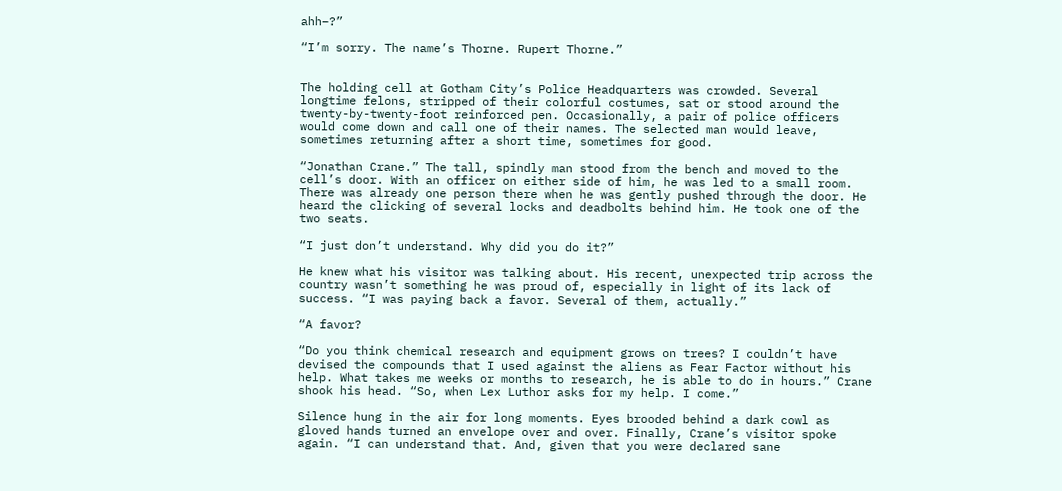ahh–?”

“I’m sorry. The name’s Thorne. Rupert Thorne.”


The holding cell at Gotham City’s Police Headquarters was crowded. Several longtime felons, stripped of their colorful costumes, sat or stood around the twenty-by-twenty-foot reinforced pen. Occasionally, a pair of police officers would come down and call one of their names. The selected man would leave, sometimes returning after a short time, sometimes for good.

“Jonathan Crane.” The tall, spindly man stood from the bench and moved to the cell’s door. With an officer on either side of him, he was led to a small room. There was already one person there when he was gently pushed through the door. He heard the clicking of several locks and deadbolts behind him. He took one of the two seats.

“I just don’t understand. Why did you do it?”

He knew what his visitor was talking about. His recent, unexpected trip across the country wasn’t something he was proud of, especially in light of its lack of success. “I was paying back a favor. Several of them, actually.”

“A favor?

“Do you think chemical research and equipment grows on trees? I couldn’t have devised the compounds that I used against the aliens as Fear Factor without his help. What takes me weeks or months to research, he is able to do in hours.” Crane shook his head. “So, when Lex Luthor asks for my help. I come.”

Silence hung in the air for long moments. Eyes brooded behind a dark cowl as gloved hands turned an envelope over and over. Finally, Crane’s visitor spoke again. “I can understand that. And, given that you were declared sane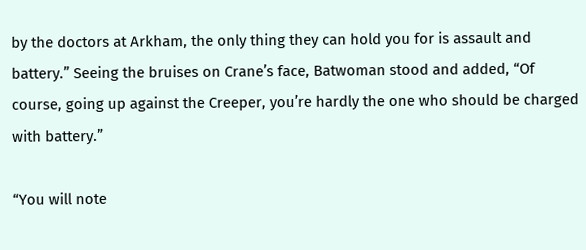by the doctors at Arkham, the only thing they can hold you for is assault and battery.” Seeing the bruises on Crane’s face, Batwoman stood and added, “Of course, going up against the Creeper, you’re hardly the one who should be charged with battery.”

“You will note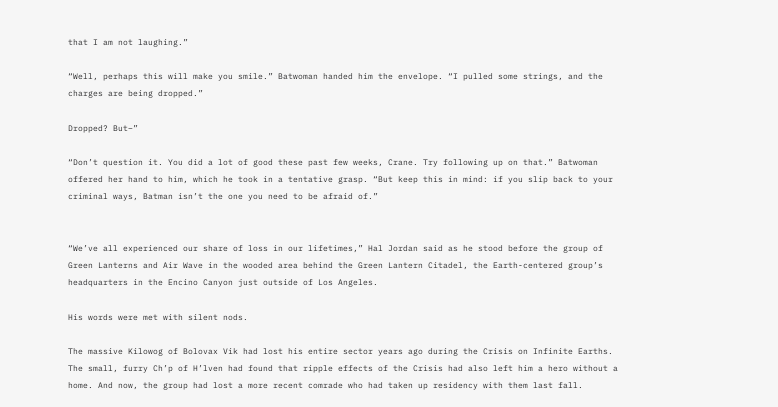that I am not laughing.”

“Well, perhaps this will make you smile.” Batwoman handed him the envelope. “I pulled some strings, and the charges are being dropped.”

Dropped? But–”

“Don’t question it. You did a lot of good these past few weeks, Crane. Try following up on that.” Batwoman offered her hand to him, which he took in a tentative grasp. “But keep this in mind: if you slip back to your criminal ways, Batman isn’t the one you need to be afraid of.”


“We’ve all experienced our share of loss in our lifetimes,” Hal Jordan said as he stood before the group of Green Lanterns and Air Wave in the wooded area behind the Green Lantern Citadel, the Earth-centered group’s headquarters in the Encino Canyon just outside of Los Angeles.

His words were met with silent nods.

The massive Kilowog of Bolovax Vik had lost his entire sector years ago during the Crisis on Infinite Earths. The small, furry Ch’p of H’lven had found that ripple effects of the Crisis had also left him a hero without a home. And now, the group had lost a more recent comrade who had taken up residency with them last fall.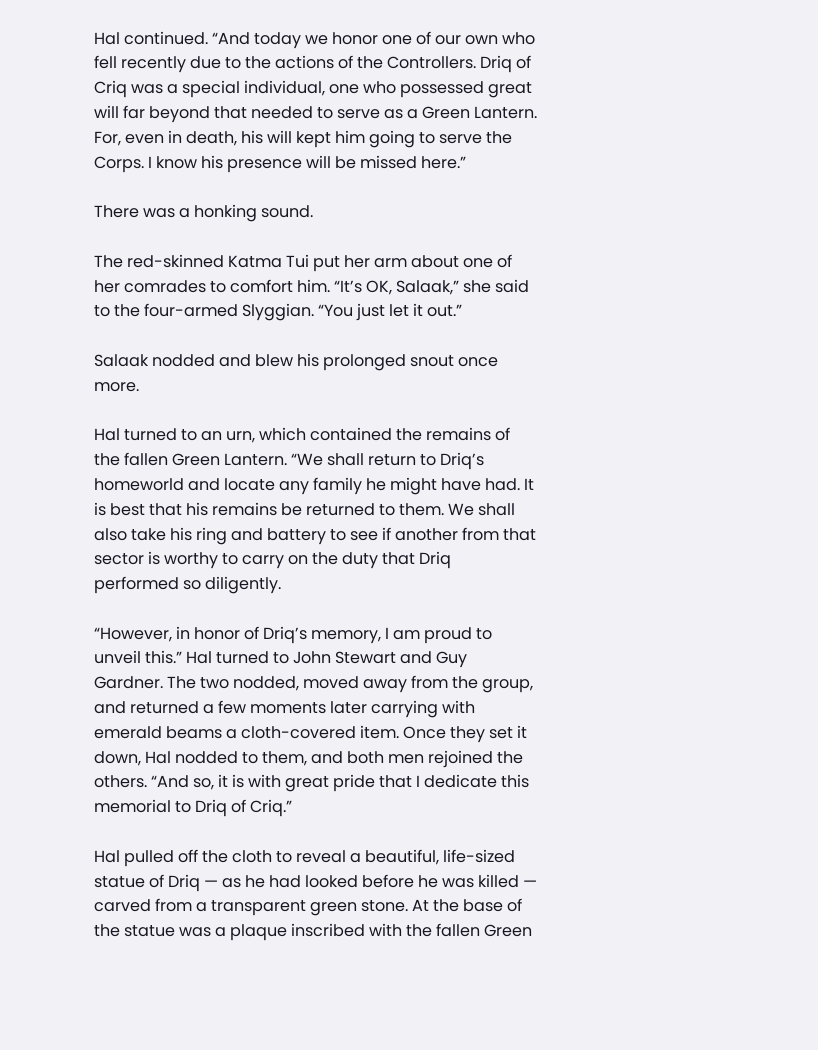Hal continued. “And today we honor one of our own who fell recently due to the actions of the Controllers. Driq of Criq was a special individual, one who possessed great will far beyond that needed to serve as a Green Lantern. For, even in death, his will kept him going to serve the Corps. I know his presence will be missed here.”

There was a honking sound.

The red-skinned Katma Tui put her arm about one of her comrades to comfort him. “It’s OK, Salaak,” she said to the four-armed Slyggian. “You just let it out.”

Salaak nodded and blew his prolonged snout once more.

Hal turned to an urn, which contained the remains of the fallen Green Lantern. “We shall return to Driq’s homeworld and locate any family he might have had. It is best that his remains be returned to them. We shall also take his ring and battery to see if another from that sector is worthy to carry on the duty that Driq performed so diligently.

“However, in honor of Driq’s memory, I am proud to unveil this.” Hal turned to John Stewart and Guy Gardner. The two nodded, moved away from the group, and returned a few moments later carrying with emerald beams a cloth-covered item. Once they set it down, Hal nodded to them, and both men rejoined the others. “And so, it is with great pride that I dedicate this memorial to Driq of Criq.”

Hal pulled off the cloth to reveal a beautiful, life-sized statue of Driq — as he had looked before he was killed — carved from a transparent green stone. At the base of the statue was a plaque inscribed with the fallen Green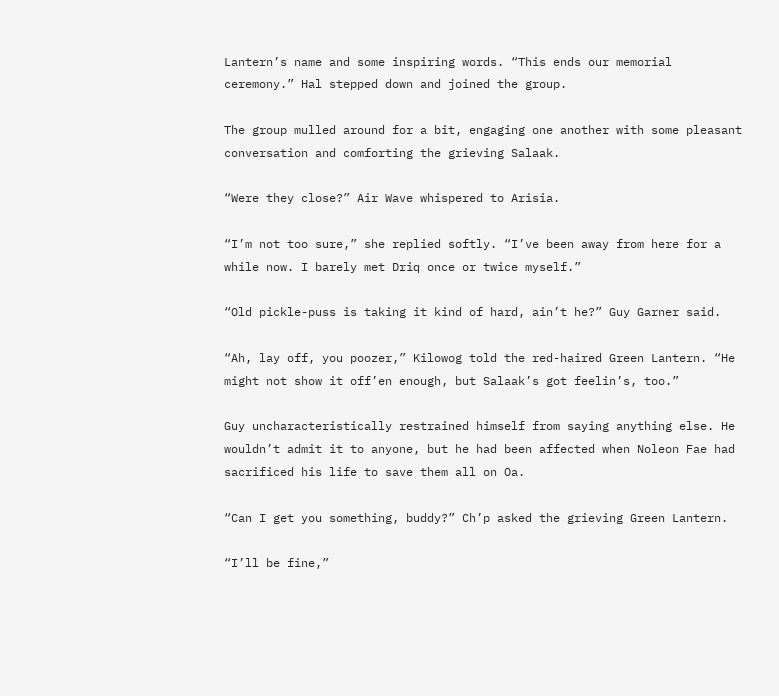Lantern’s name and some inspiring words. “This ends our memorial ceremony.” Hal stepped down and joined the group.

The group mulled around for a bit, engaging one another with some pleasant conversation and comforting the grieving Salaak.

“Were they close?” Air Wave whispered to Arisia.

“I’m not too sure,” she replied softly. “I’ve been away from here for a while now. I barely met Driq once or twice myself.”

“Old pickle-puss is taking it kind of hard, ain’t he?” Guy Garner said.

“Ah, lay off, you poozer,” Kilowog told the red-haired Green Lantern. “He might not show it off’en enough, but Salaak’s got feelin’s, too.”

Guy uncharacteristically restrained himself from saying anything else. He wouldn’t admit it to anyone, but he had been affected when Noleon Fae had sacrificed his life to save them all on Oa.

“Can I get you something, buddy?” Ch’p asked the grieving Green Lantern.

“I’ll be fine,”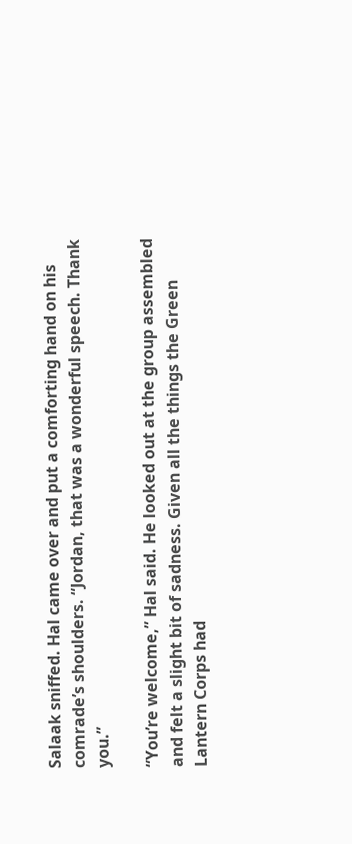Salaak sniffed. Hal came over and put a comforting hand on his comrade’s shoulders. “Jordan, that was a wonderful speech. Thank you.”

“You’re welcome,” Hal said. He looked out at the group assembled and felt a slight bit of sadness. Given all the things the Green Lantern Corps had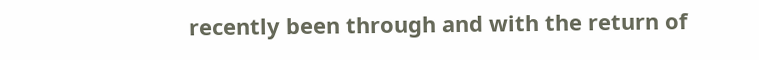recently been through and with the return of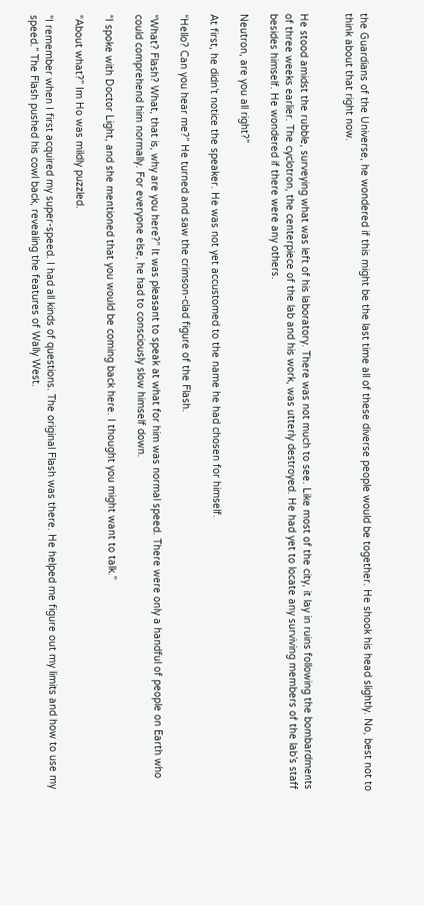the Guardians of the Universe, he wondered if this might be the last time all of these diverse people would be together. He shook his head slightly. No, best not to think about that right now.


He stood amidst the rubble, surveying what was left of his laboratory. There was not much to see. Like most of the city, it lay in ruins following the bombardments of three weeks earlier. The cyclotron, the centerpiece of the lab and his work, was utterly destroyed. He had yet to locate any surviving members of the lab’s staff besides himself. He wondered if there were any others.

Neutron, are you all right?”

At first, he didn’t notice the speaker. He was not yet accustomed to the name he had chosen for himself.

“Hello? Can you hear me?” He turned and saw the crimson-clad figure of the Flash.

“What? Flash? What, that is, why are you here?” It was pleasant to speak at what for him was normal speed. There were only a handful of people on Earth who could comprehend him normally. For everyone else, he had to consciously slow himself down.

“I spoke with Doctor Light, and she mentioned that you would be coming back here. I thought you might want to talk.”

“About what?” Im Ho was mildly puzzled.

“I remember when I first acquired my super-speed. I had all kinds of questions. The original Flash was there. He helped me figure out my limits and how to use my speed.” The Flash pushed his cowl back, revealing the features of Wally West.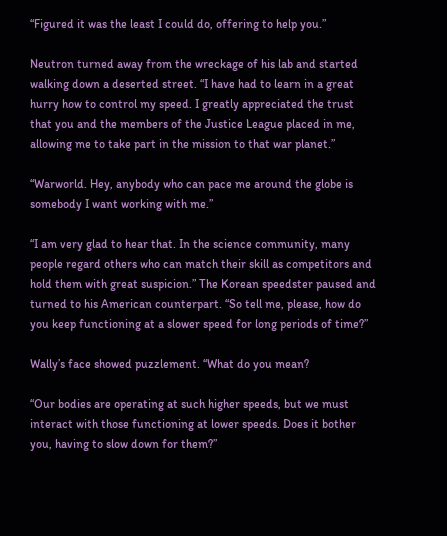“Figured it was the least I could do, offering to help you.”

Neutron turned away from the wreckage of his lab and started walking down a deserted street. “I have had to learn in a great hurry how to control my speed. I greatly appreciated the trust that you and the members of the Justice League placed in me, allowing me to take part in the mission to that war planet.”

“Warworld. Hey, anybody who can pace me around the globe is somebody I want working with me.”

“I am very glad to hear that. In the science community, many people regard others who can match their skill as competitors and hold them with great suspicion.” The Korean speedster paused and turned to his American counterpart. “So tell me, please, how do you keep functioning at a slower speed for long periods of time?”

Wally’s face showed puzzlement. “What do you mean?

“Our bodies are operating at such higher speeds, but we must interact with those functioning at lower speeds. Does it bother you, having to slow down for them?”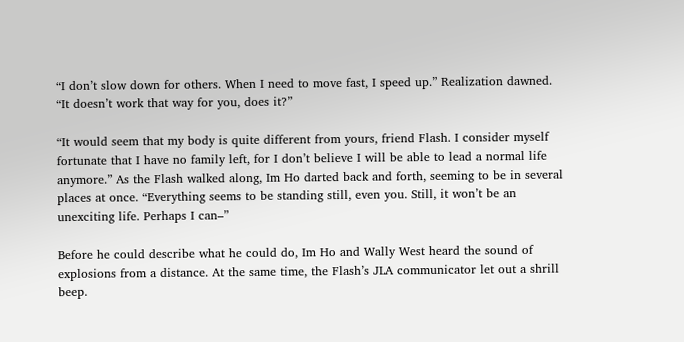“I don’t slow down for others. When I need to move fast, I speed up.” Realization dawned. “It doesn’t work that way for you, does it?”

“It would seem that my body is quite different from yours, friend Flash. I consider myself fortunate that I have no family left, for I don’t believe I will be able to lead a normal life anymore.” As the Flash walked along, Im Ho darted back and forth, seeming to be in several places at once. “Everything seems to be standing still, even you. Still, it won’t be an unexciting life. Perhaps I can–”

Before he could describe what he could do, Im Ho and Wally West heard the sound of explosions from a distance. At the same time, the Flash’s JLA communicator let out a shrill beep.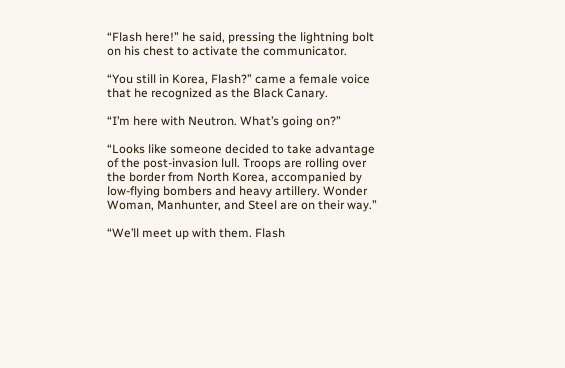“Flash here!” he said, pressing the lightning bolt on his chest to activate the communicator.

“You still in Korea, Flash?” came a female voice that he recognized as the Black Canary.

“I’m here with Neutron. What’s going on?”

“Looks like someone decided to take advantage of the post-invasion lull. Troops are rolling over the border from North Korea, accompanied by low-flying bombers and heavy artillery. Wonder Woman, Manhunter, and Steel are on their way.”

“We’ll meet up with them. Flash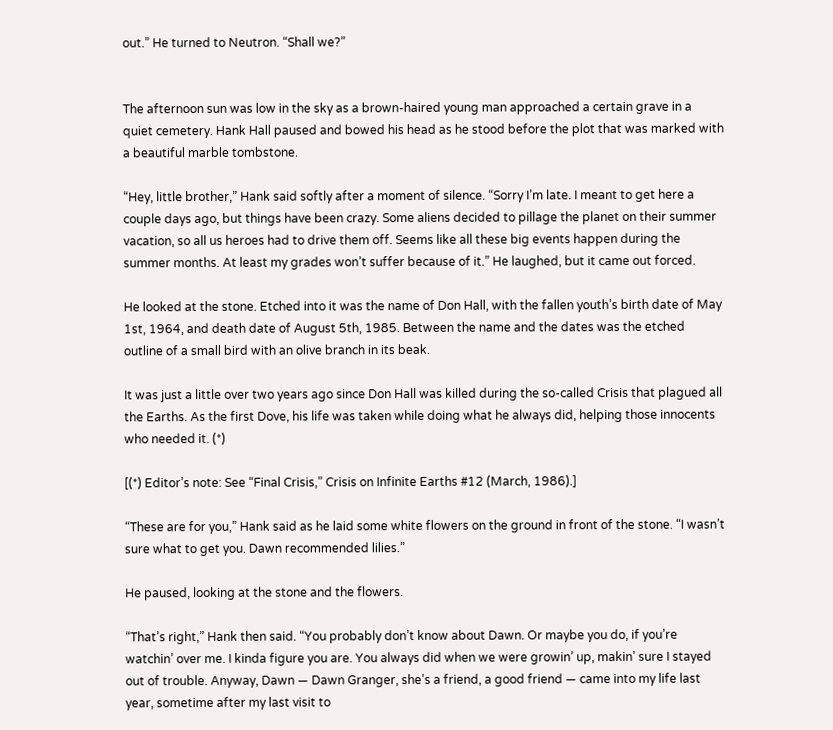out.” He turned to Neutron. “Shall we?”


The afternoon sun was low in the sky as a brown-haired young man approached a certain grave in a quiet cemetery. Hank Hall paused and bowed his head as he stood before the plot that was marked with a beautiful marble tombstone.

“Hey, little brother,” Hank said softly after a moment of silence. “Sorry I’m late. I meant to get here a couple days ago, but things have been crazy. Some aliens decided to pillage the planet on their summer vacation, so all us heroes had to drive them off. Seems like all these big events happen during the summer months. At least my grades won’t suffer because of it.” He laughed, but it came out forced.

He looked at the stone. Etched into it was the name of Don Hall, with the fallen youth’s birth date of May 1st, 1964, and death date of August 5th, 1985. Between the name and the dates was the etched outline of a small bird with an olive branch in its beak.

It was just a little over two years ago since Don Hall was killed during the so-called Crisis that plagued all the Earths. As the first Dove, his life was taken while doing what he always did, helping those innocents who needed it. (*)

[(*) Editor’s note: See “Final Crisis,” Crisis on Infinite Earths #12 (March, 1986).]

“These are for you,” Hank said as he laid some white flowers on the ground in front of the stone. “I wasn’t sure what to get you. Dawn recommended lilies.”

He paused, looking at the stone and the flowers.

“That’s right,” Hank then said. “You probably don’t know about Dawn. Or maybe you do, if you’re watchin’ over me. I kinda figure you are. You always did when we were growin’ up, makin’ sure I stayed out of trouble. Anyway, Dawn — Dawn Granger, she’s a friend, a good friend — came into my life last year, sometime after my last visit to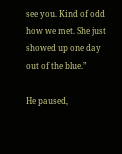see you. Kind of odd how we met. She just showed up one day out of the blue.”

He paused,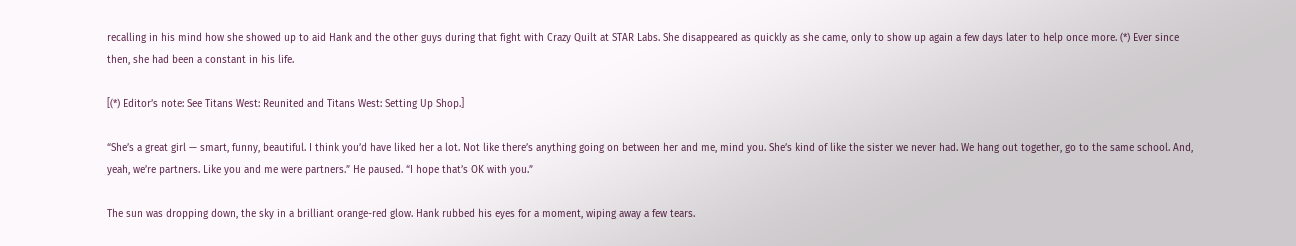recalling in his mind how she showed up to aid Hank and the other guys during that fight with Crazy Quilt at STAR Labs. She disappeared as quickly as she came, only to show up again a few days later to help once more. (*) Ever since then, she had been a constant in his life.

[(*) Editor’s note: See Titans West: Reunited and Titans West: Setting Up Shop.]

“She’s a great girl — smart, funny, beautiful. I think you’d have liked her a lot. Not like there’s anything going on between her and me, mind you. She’s kind of like the sister we never had. We hang out together, go to the same school. And, yeah, we’re partners. Like you and me were partners.” He paused. “I hope that’s OK with you.”

The sun was dropping down, the sky in a brilliant orange-red glow. Hank rubbed his eyes for a moment, wiping away a few tears.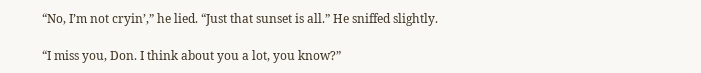“No, I’m not cryin’,” he lied. “Just that sunset is all.” He sniffed slightly.

“I miss you, Don. I think about you a lot, you know?”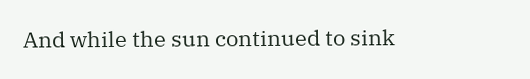And while the sun continued to sink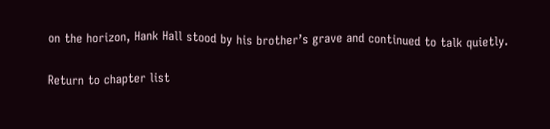on the horizon, Hank Hall stood by his brother’s grave and continued to talk quietly.

Return to chapter list